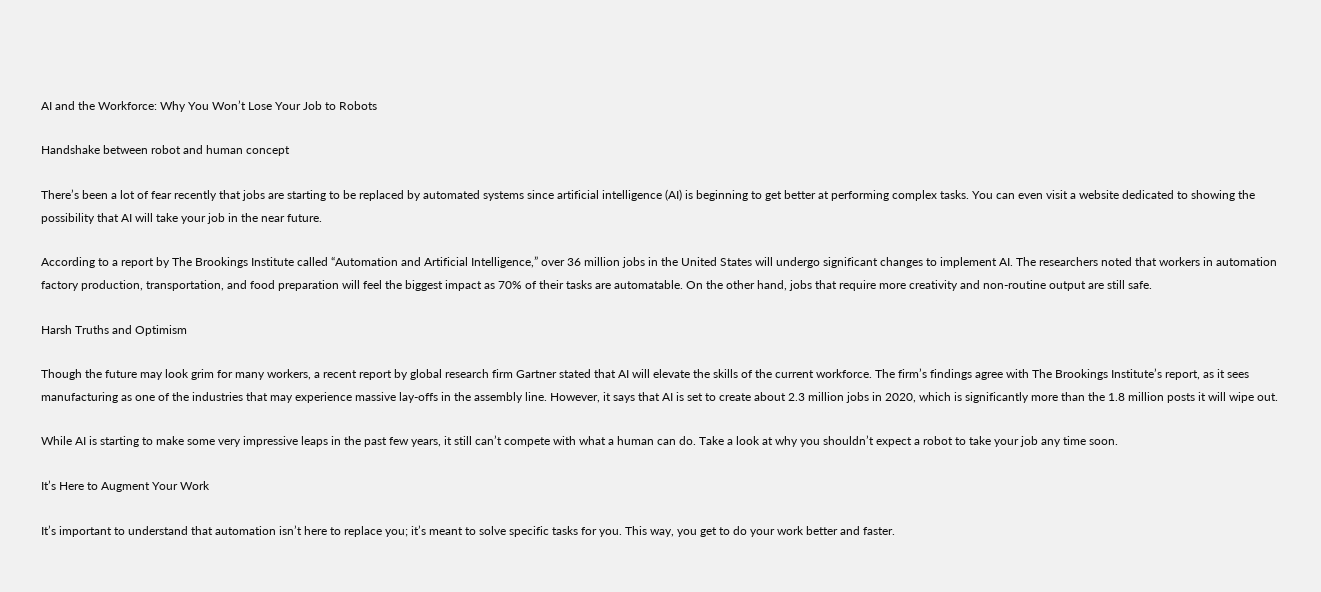AI and the Workforce: Why You Won’t Lose Your Job to Robots

Handshake between robot and human concept

There’s been a lot of fear recently that jobs are starting to be replaced by automated systems since artificial intelligence (AI) is beginning to get better at performing complex tasks. You can even visit a website dedicated to showing the possibility that AI will take your job in the near future.

According to a report by The Brookings Institute called “Automation and Artificial Intelligence,” over 36 million jobs in the United States will undergo significant changes to implement AI. The researchers noted that workers in automation factory production, transportation, and food preparation will feel the biggest impact as 70% of their tasks are automatable. On the other hand, jobs that require more creativity and non-routine output are still safe.

Harsh Truths and Optimism

Though the future may look grim for many workers, a recent report by global research firm Gartner stated that AI will elevate the skills of the current workforce. The firm’s findings agree with The Brookings Institute’s report, as it sees manufacturing as one of the industries that may experience massive lay-offs in the assembly line. However, it says that AI is set to create about 2.3 million jobs in 2020, which is significantly more than the 1.8 million posts it will wipe out.

While AI is starting to make some very impressive leaps in the past few years, it still can’t compete with what a human can do. Take a look at why you shouldn’t expect a robot to take your job any time soon.

It’s Here to Augment Your Work

It’s important to understand that automation isn’t here to replace you; it’s meant to solve specific tasks for you. This way, you get to do your work better and faster.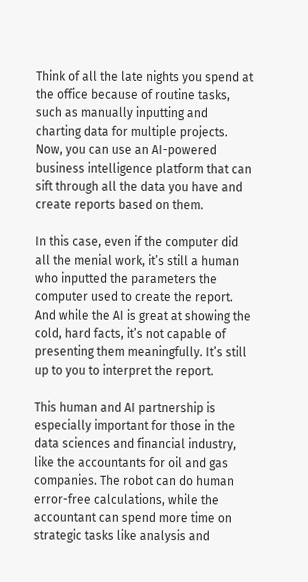Think of all the late nights you spend at the office because of routine tasks, such as manually inputting and charting data for multiple projects. Now, you can use an AI-powered business intelligence platform that can sift through all the data you have and create reports based on them.

In this case, even if the computer did all the menial work, it’s still a human who inputted the parameters the computer used to create the report. And while the AI is great at showing the cold, hard facts, it’s not capable of presenting them meaningfully. It’s still up to you to interpret the report.

This human and AI partnership is especially important for those in the data sciences and financial industry, like the accountants for oil and gas companies. The robot can do human error-free calculations, while the accountant can spend more time on strategic tasks like analysis and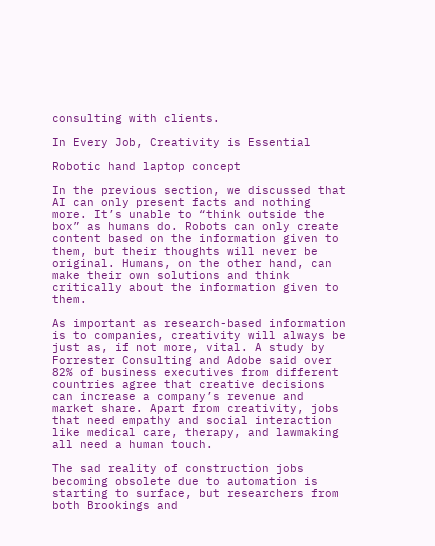consulting with clients.

In Every Job, Creativity is Essential

Robotic hand laptop concept

In the previous section, we discussed that AI can only present facts and nothing more. It’s unable to “think outside the box” as humans do. Robots can only create content based on the information given to them, but their thoughts will never be original. Humans, on the other hand, can make their own solutions and think critically about the information given to them.

As important as research-based information is to companies, creativity will always be just as, if not more, vital. A study by Forrester Consulting and Adobe said over 82% of business executives from different countries agree that creative decisions can increase a company’s revenue and market share. Apart from creativity, jobs that need empathy and social interaction like medical care, therapy, and lawmaking all need a human touch.

The sad reality of construction jobs becoming obsolete due to automation is starting to surface, but researchers from both Brookings and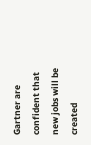Gartner are confident that new jobs will be created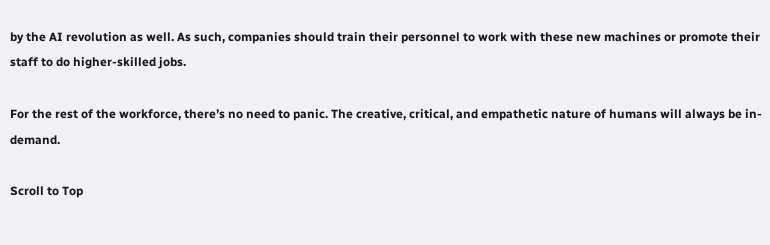by the AI revolution as well. As such, companies should train their personnel to work with these new machines or promote their staff to do higher-skilled jobs.

For the rest of the workforce, there’s no need to panic. The creative, critical, and empathetic nature of humans will always be in-demand.

Scroll to Top